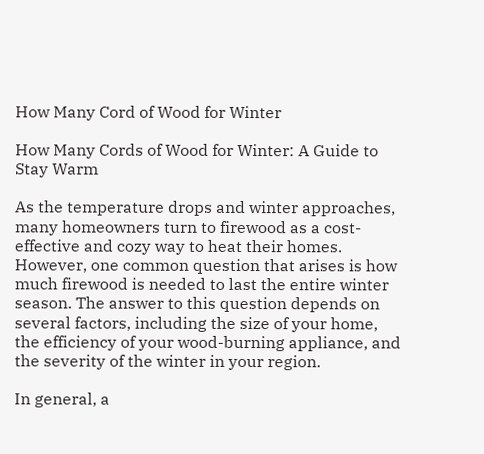How Many Cord of Wood for Winter

How Many Cords of Wood for Winter: A Guide to Stay Warm

As the temperature drops and winter approaches, many homeowners turn to firewood as a cost-effective and cozy way to heat their homes. However, one common question that arises is how much firewood is needed to last the entire winter season. The answer to this question depends on several factors, including the size of your home, the efficiency of your wood-burning appliance, and the severity of the winter in your region.

In general, a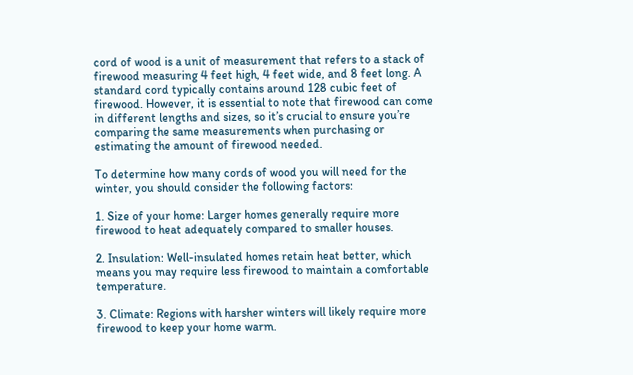cord of wood is a unit of measurement that refers to a stack of firewood measuring 4 feet high, 4 feet wide, and 8 feet long. A standard cord typically contains around 128 cubic feet of firewood. However, it is essential to note that firewood can come in different lengths and sizes, so it’s crucial to ensure you’re comparing the same measurements when purchasing or estimating the amount of firewood needed.

To determine how many cords of wood you will need for the winter, you should consider the following factors:

1. Size of your home: Larger homes generally require more firewood to heat adequately compared to smaller houses.

2. Insulation: Well-insulated homes retain heat better, which means you may require less firewood to maintain a comfortable temperature.

3. Climate: Regions with harsher winters will likely require more firewood to keep your home warm.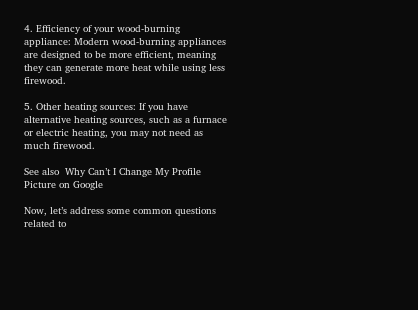4. Efficiency of your wood-burning appliance: Modern wood-burning appliances are designed to be more efficient, meaning they can generate more heat while using less firewood.

5. Other heating sources: If you have alternative heating sources, such as a furnace or electric heating, you may not need as much firewood.

See also  Why Can’t I Change My Profile Picture on Google

Now, let’s address some common questions related to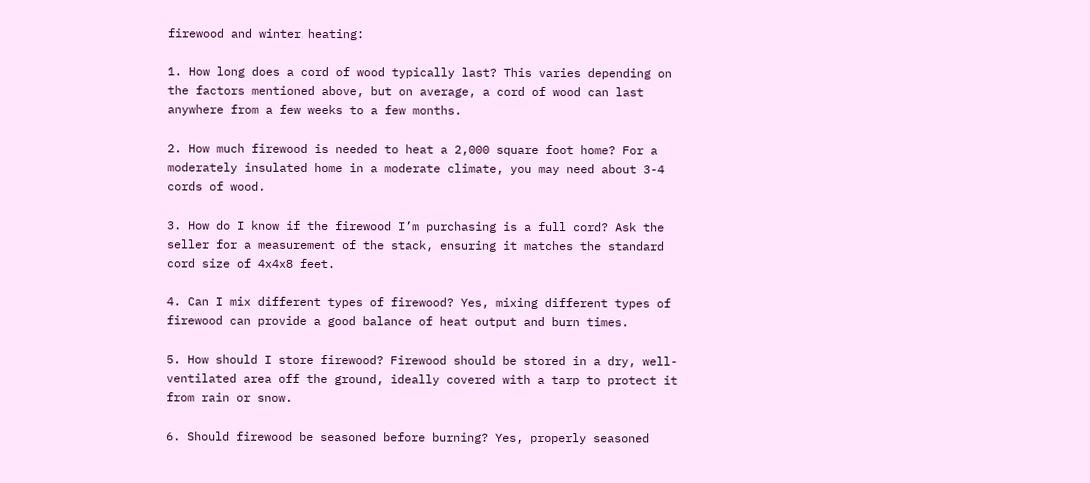firewood and winter heating:

1. How long does a cord of wood typically last? This varies depending on the factors mentioned above, but on average, a cord of wood can last anywhere from a few weeks to a few months.

2. How much firewood is needed to heat a 2,000 square foot home? For a moderately insulated home in a moderate climate, you may need about 3-4 cords of wood.

3. How do I know if the firewood I’m purchasing is a full cord? Ask the seller for a measurement of the stack, ensuring it matches the standard cord size of 4x4x8 feet.

4. Can I mix different types of firewood? Yes, mixing different types of firewood can provide a good balance of heat output and burn times.

5. How should I store firewood? Firewood should be stored in a dry, well-ventilated area off the ground, ideally covered with a tarp to protect it from rain or snow.

6. Should firewood be seasoned before burning? Yes, properly seasoned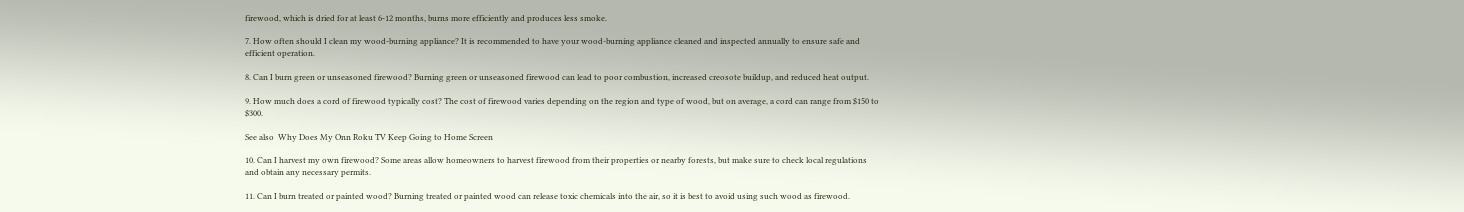firewood, which is dried for at least 6-12 months, burns more efficiently and produces less smoke.

7. How often should I clean my wood-burning appliance? It is recommended to have your wood-burning appliance cleaned and inspected annually to ensure safe and efficient operation.

8. Can I burn green or unseasoned firewood? Burning green or unseasoned firewood can lead to poor combustion, increased creosote buildup, and reduced heat output.

9. How much does a cord of firewood typically cost? The cost of firewood varies depending on the region and type of wood, but on average, a cord can range from $150 to $300.

See also  Why Does My Onn Roku TV Keep Going to Home Screen

10. Can I harvest my own firewood? Some areas allow homeowners to harvest firewood from their properties or nearby forests, but make sure to check local regulations and obtain any necessary permits.

11. Can I burn treated or painted wood? Burning treated or painted wood can release toxic chemicals into the air, so it is best to avoid using such wood as firewood.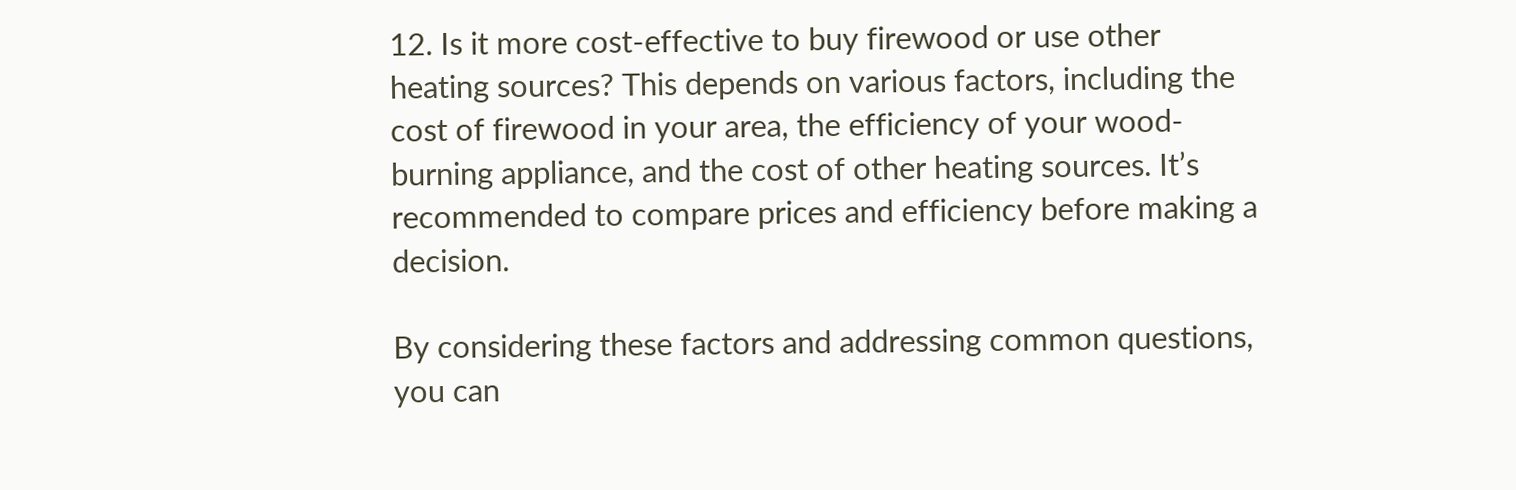12. Is it more cost-effective to buy firewood or use other heating sources? This depends on various factors, including the cost of firewood in your area, the efficiency of your wood-burning appliance, and the cost of other heating sources. It’s recommended to compare prices and efficiency before making a decision.

By considering these factors and addressing common questions, you can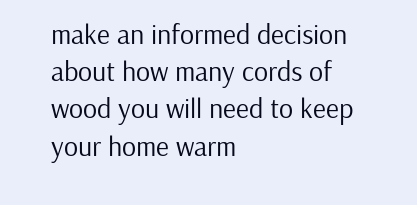make an informed decision about how many cords of wood you will need to keep your home warm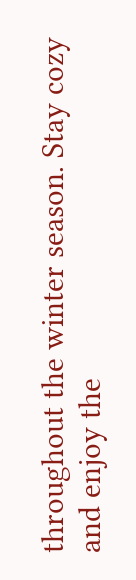throughout the winter season. Stay cozy and enjoy the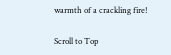warmth of a crackling fire!

Scroll to Top